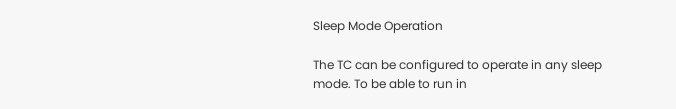Sleep Mode Operation

The TC can be configured to operate in any sleep mode. To be able to run in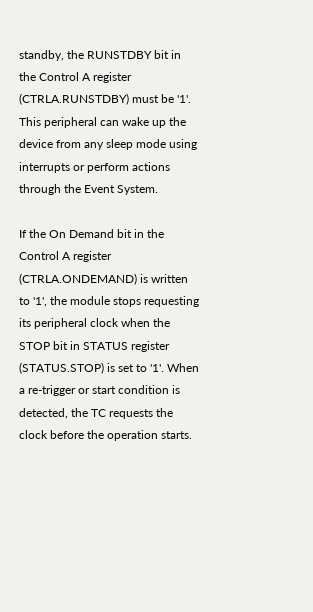standby, the RUNSTDBY bit in the Control A register (CTRLA.RUNSTDBY) must be '1'. This peripheral can wake up the device from any sleep mode using interrupts or perform actions through the Event System.

If the On Demand bit in the Control A register (CTRLA.ONDEMAND) is written to '1', the module stops requesting its peripheral clock when the STOP bit in STATUS register (STATUS.STOP) is set to '1'. When a re-trigger or start condition is detected, the TC requests the clock before the operation starts.